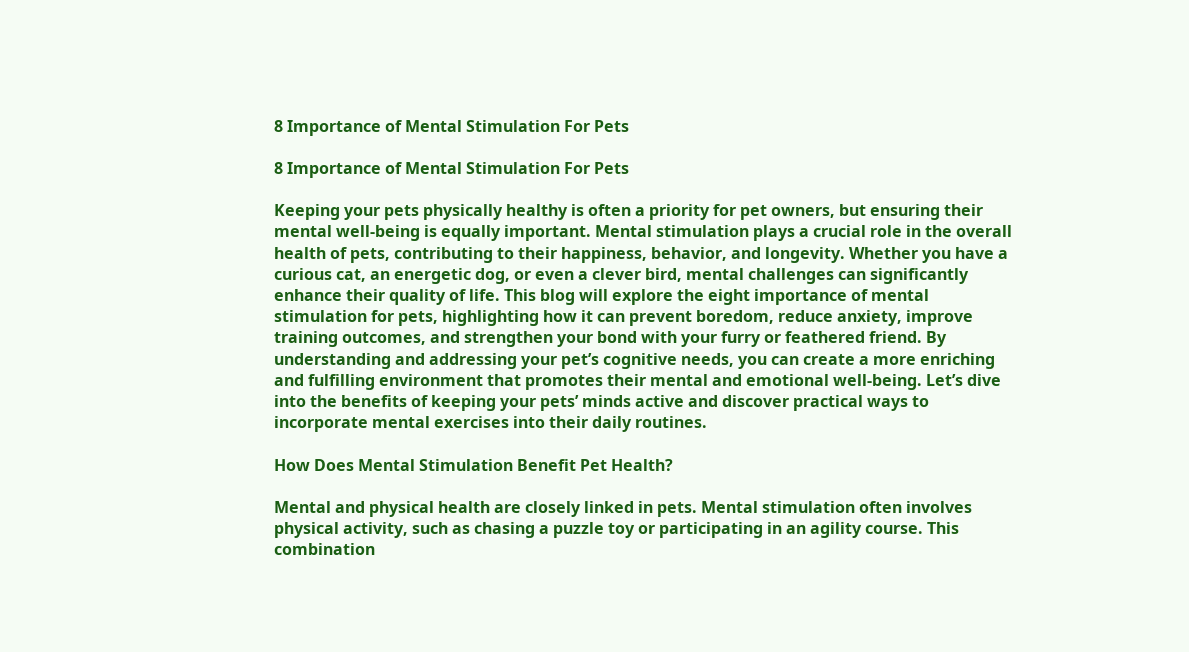8 Importance of Mental Stimulation For Pets

8 Importance of Mental Stimulation For Pets

Keeping your pets physically healthy is often a priority for pet owners, but ensuring their mental well-being is equally important. Mental stimulation plays a crucial role in the overall health of pets, contributing to their happiness, behavior, and longevity. Whether you have a curious cat, an energetic dog, or even a clever bird, mental challenges can significantly enhance their quality of life. This blog will explore the eight importance of mental stimulation for pets, highlighting how it can prevent boredom, reduce anxiety, improve training outcomes, and strengthen your bond with your furry or feathered friend. By understanding and addressing your pet’s cognitive needs, you can create a more enriching and fulfilling environment that promotes their mental and emotional well-being. Let’s dive into the benefits of keeping your pets’ minds active and discover practical ways to incorporate mental exercises into their daily routines.

How Does Mental Stimulation Benefit Pet Health?

Mental and physical health are closely linked in pets. Mental stimulation often involves physical activity, such as chasing a puzzle toy or participating in an agility course. This combination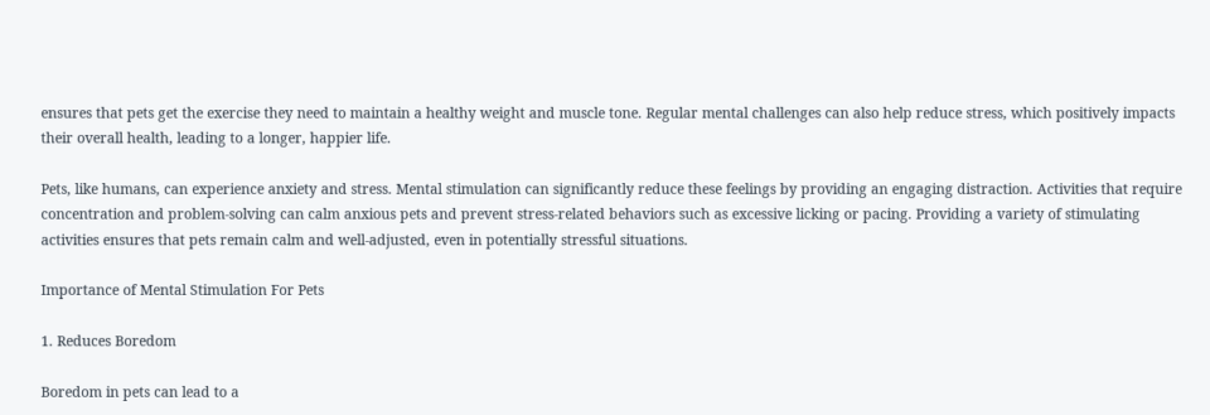ensures that pets get the exercise they need to maintain a healthy weight and muscle tone. Regular mental challenges can also help reduce stress, which positively impacts their overall health, leading to a longer, happier life.

Pets, like humans, can experience anxiety and stress. Mental stimulation can significantly reduce these feelings by providing an engaging distraction. Activities that require concentration and problem-solving can calm anxious pets and prevent stress-related behaviors such as excessive licking or pacing. Providing a variety of stimulating activities ensures that pets remain calm and well-adjusted, even in potentially stressful situations.

Importance of Mental Stimulation For Pets

1. Reduces Boredom

Boredom in pets can lead to a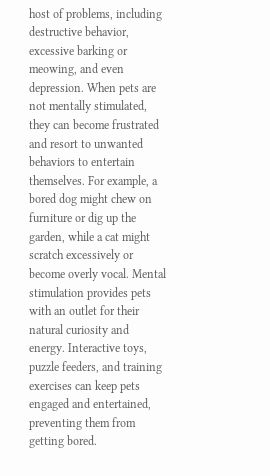host of problems, including destructive behavior, excessive barking or meowing, and even depression. When pets are not mentally stimulated, they can become frustrated and resort to unwanted behaviors to entertain themselves. For example, a bored dog might chew on furniture or dig up the garden, while a cat might scratch excessively or become overly vocal. Mental stimulation provides pets with an outlet for their natural curiosity and energy. Interactive toys, puzzle feeders, and training exercises can keep pets engaged and entertained, preventing them from getting bored.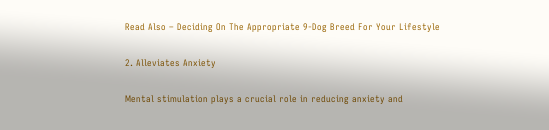Read Also – Deciding On The Appropriate 9-Dog Breed For Your Lifestyle

2. Alleviates Anxiety

Mental stimulation plays a crucial role in reducing anxiety and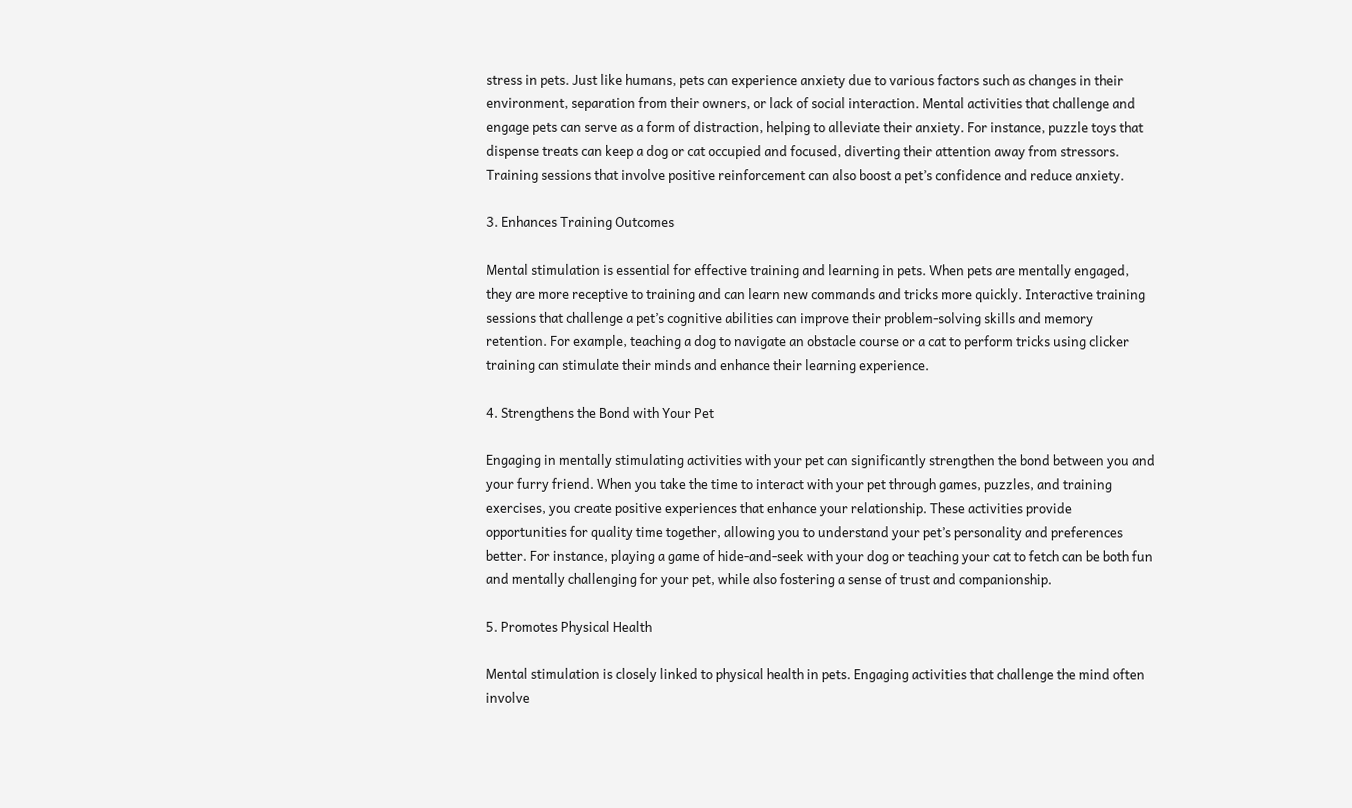stress in pets. Just like humans, pets can experience anxiety due to various factors such as changes in their environment, separation from their owners, or lack of social interaction. Mental activities that challenge and engage pets can serve as a form of distraction, helping to alleviate their anxiety. For instance, puzzle toys that dispense treats can keep a dog or cat occupied and focused, diverting their attention away from stressors. Training sessions that involve positive reinforcement can also boost a pet’s confidence and reduce anxiety.

3. Enhances Training Outcomes

Mental stimulation is essential for effective training and learning in pets. When pets are mentally engaged, they are more receptive to training and can learn new commands and tricks more quickly. Interactive training sessions that challenge a pet’s cognitive abilities can improve their problem-solving skills and memory retention. For example, teaching a dog to navigate an obstacle course or a cat to perform tricks using clicker training can stimulate their minds and enhance their learning experience.

4. Strengthens the Bond with Your Pet

Engaging in mentally stimulating activities with your pet can significantly strengthen the bond between you and your furry friend. When you take the time to interact with your pet through games, puzzles, and training exercises, you create positive experiences that enhance your relationship. These activities provide opportunities for quality time together, allowing you to understand your pet’s personality and preferences better. For instance, playing a game of hide-and-seek with your dog or teaching your cat to fetch can be both fun and mentally challenging for your pet, while also fostering a sense of trust and companionship.

5. Promotes Physical Health

Mental stimulation is closely linked to physical health in pets. Engaging activities that challenge the mind often involve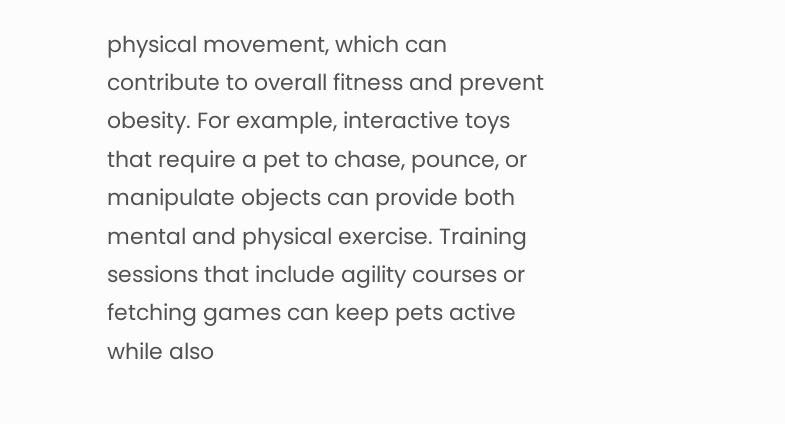physical movement, which can contribute to overall fitness and prevent obesity. For example, interactive toys that require a pet to chase, pounce, or manipulate objects can provide both mental and physical exercise. Training sessions that include agility courses or fetching games can keep pets active while also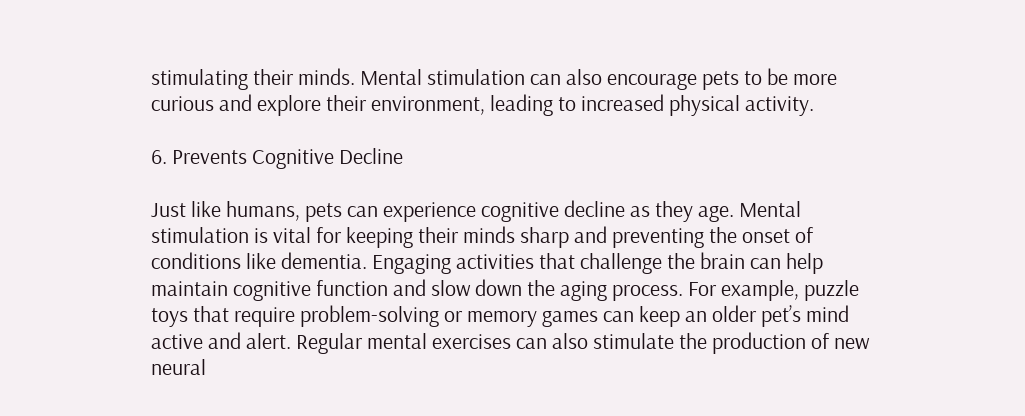stimulating their minds. Mental stimulation can also encourage pets to be more curious and explore their environment, leading to increased physical activity.

6. Prevents Cognitive Decline

Just like humans, pets can experience cognitive decline as they age. Mental stimulation is vital for keeping their minds sharp and preventing the onset of conditions like dementia. Engaging activities that challenge the brain can help maintain cognitive function and slow down the aging process. For example, puzzle toys that require problem-solving or memory games can keep an older pet’s mind active and alert. Regular mental exercises can also stimulate the production of new neural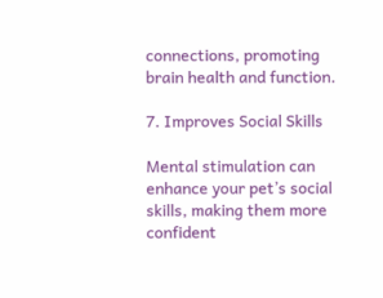connections, promoting brain health and function.

7. Improves Social Skills

Mental stimulation can enhance your pet’s social skills, making them more confident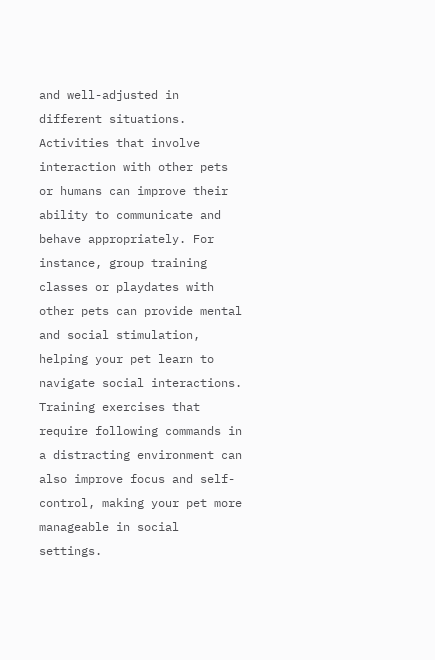and well-adjusted in different situations. Activities that involve interaction with other pets or humans can improve their ability to communicate and behave appropriately. For instance, group training classes or playdates with other pets can provide mental and social stimulation, helping your pet learn to navigate social interactions. Training exercises that require following commands in a distracting environment can also improve focus and self-control, making your pet more manageable in social settings.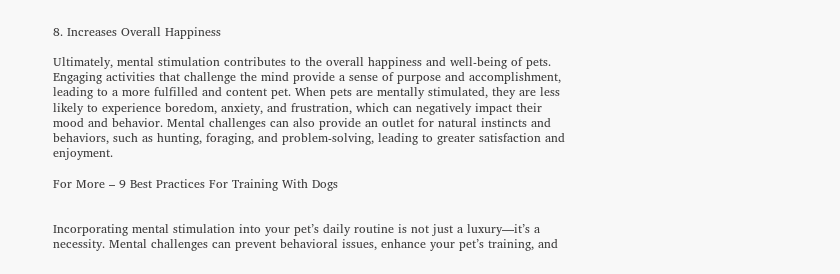8. Increases Overall Happiness

Ultimately, mental stimulation contributes to the overall happiness and well-being of pets. Engaging activities that challenge the mind provide a sense of purpose and accomplishment, leading to a more fulfilled and content pet. When pets are mentally stimulated, they are less likely to experience boredom, anxiety, and frustration, which can negatively impact their mood and behavior. Mental challenges can also provide an outlet for natural instincts and behaviors, such as hunting, foraging, and problem-solving, leading to greater satisfaction and enjoyment.

For More – 9 Best Practices For Training With Dogs


Incorporating mental stimulation into your pet’s daily routine is not just a luxury—it’s a necessity. Mental challenges can prevent behavioral issues, enhance your pet’s training, and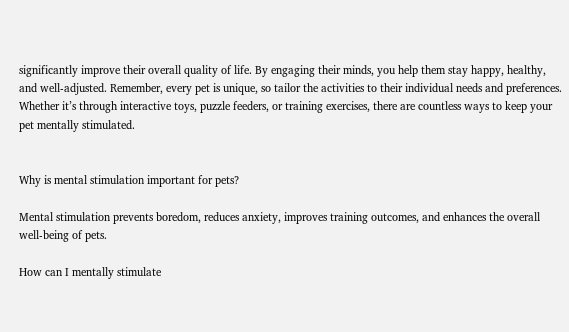significantly improve their overall quality of life. By engaging their minds, you help them stay happy, healthy, and well-adjusted. Remember, every pet is unique, so tailor the activities to their individual needs and preferences. Whether it’s through interactive toys, puzzle feeders, or training exercises, there are countless ways to keep your pet mentally stimulated.


Why is mental stimulation important for pets?

Mental stimulation prevents boredom, reduces anxiety, improves training outcomes, and enhances the overall well-being of pets.

How can I mentally stimulate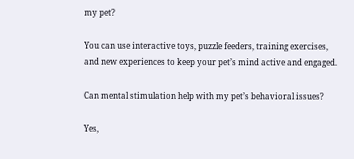my pet?

You can use interactive toys, puzzle feeders, training exercises, and new experiences to keep your pet’s mind active and engaged.

Can mental stimulation help with my pet’s behavioral issues?

Yes,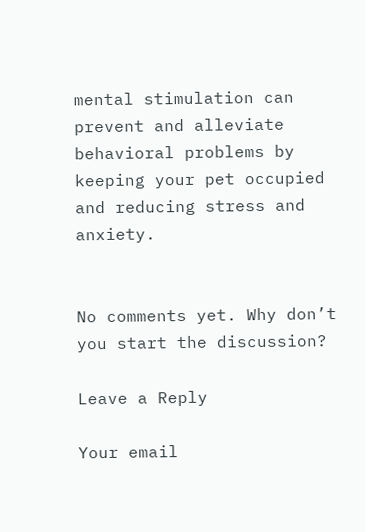mental stimulation can prevent and alleviate behavioral problems by keeping your pet occupied and reducing stress and anxiety.


No comments yet. Why don’t you start the discussion?

Leave a Reply

Your email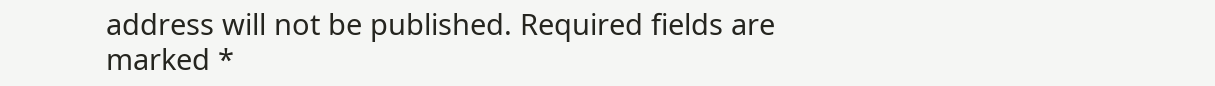address will not be published. Required fields are marked *